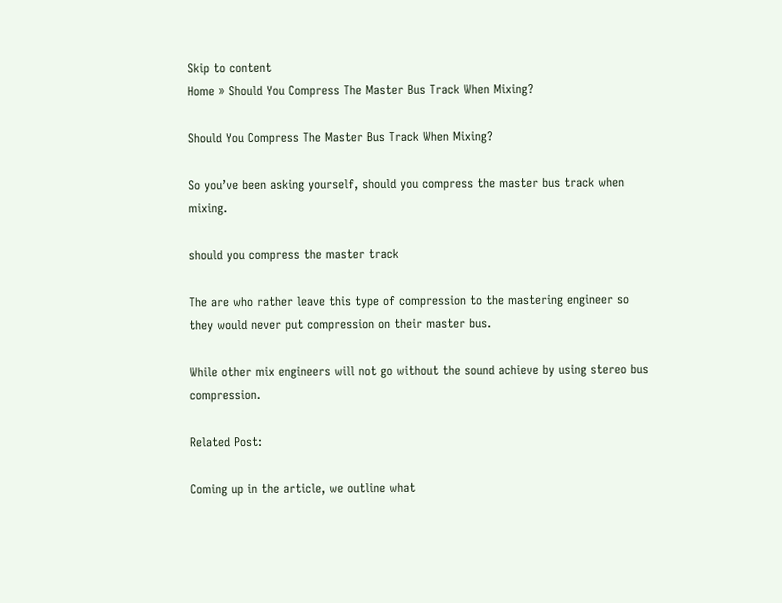Skip to content
Home » Should You Compress The Master Bus Track When Mixing?

Should You Compress The Master Bus Track When Mixing?

So you’ve been asking yourself, should you compress the master bus track when mixing.

should you compress the master track

The are who rather leave this type of compression to the mastering engineer so they would never put compression on their master bus.

While other mix engineers will not go without the sound achieve by using stereo bus compression.

Related Post:

Coming up in the article, we outline what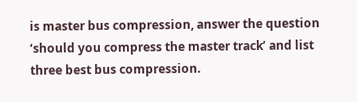is master bus compression, answer the question ‘should you compress the master track’ and list three best bus compression.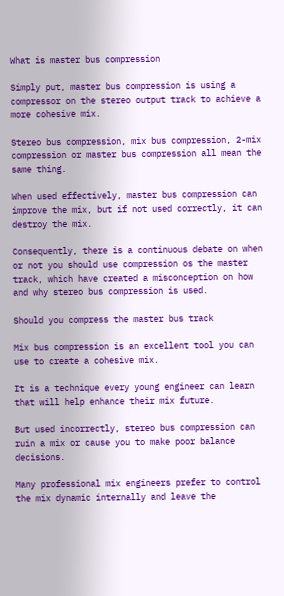What is master bus compression

Simply put, master bus compression is using a compressor on the stereo output track to achieve a more cohesive mix.

Stereo bus compression, mix bus compression, 2-mix compression or master bus compression all mean the same thing.

When used effectively, master bus compression can improve the mix, but if not used correctly, it can destroy the mix.

Consequently, there is a continuous debate on when or not you should use compression os the master track, which have created a misconception on how and why stereo bus compression is used.

Should you compress the master bus track

Mix bus compression is an excellent tool you can use to create a cohesive mix.

It is a technique every young engineer can learn that will help enhance their mix future.

But used incorrectly, stereo bus compression can ruin a mix or cause you to make poor balance decisions.

Many professional mix engineers prefer to control the mix dynamic internally and leave the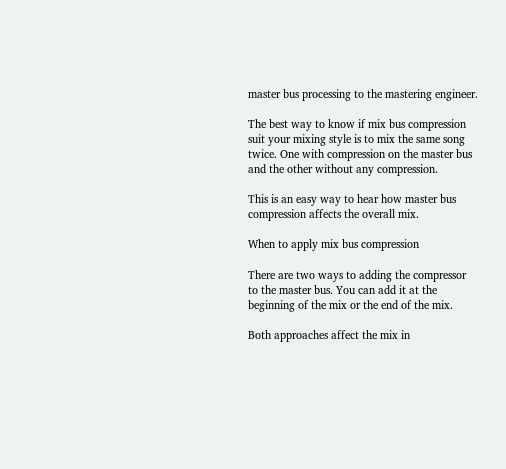master bus processing to the mastering engineer.

The best way to know if mix bus compression suit your mixing style is to mix the same song twice. One with compression on the master bus and the other without any compression.

This is an easy way to hear how master bus compression affects the overall mix.

When to apply mix bus compression

There are two ways to adding the compressor to the master bus. You can add it at the beginning of the mix or the end of the mix.

Both approaches affect the mix in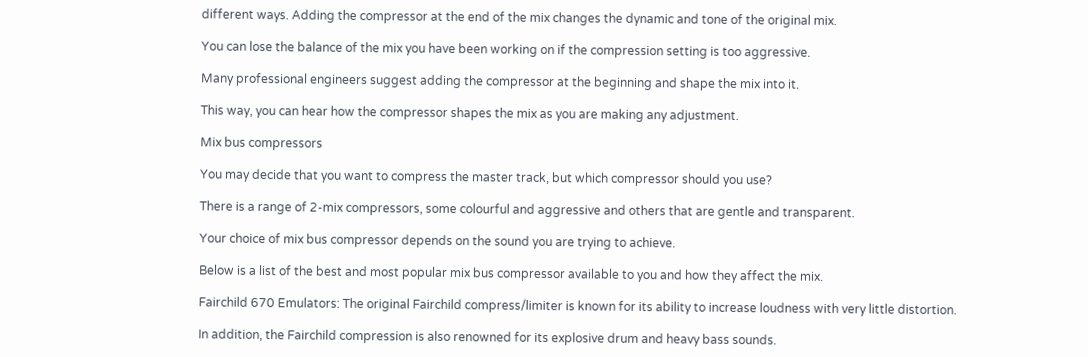different ways. Adding the compressor at the end of the mix changes the dynamic and tone of the original mix.

You can lose the balance of the mix you have been working on if the compression setting is too aggressive.

Many professional engineers suggest adding the compressor at the beginning and shape the mix into it.

This way, you can hear how the compressor shapes the mix as you are making any adjustment.

Mix bus compressors

You may decide that you want to compress the master track, but which compressor should you use?

There is a range of 2-mix compressors, some colourful and aggressive and others that are gentle and transparent.

Your choice of mix bus compressor depends on the sound you are trying to achieve.

Below is a list of the best and most popular mix bus compressor available to you and how they affect the mix.

Fairchild 670 Emulators: The original Fairchild compress/limiter is known for its ability to increase loudness with very little distortion.

In addition, the Fairchild compression is also renowned for its explosive drum and heavy bass sounds.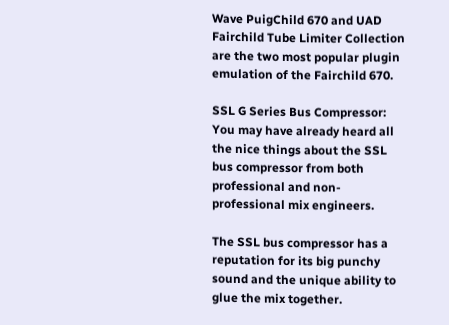Wave PuigChild 670 and UAD Fairchild Tube Limiter Collection are the two most popular plugin emulation of the Fairchild 670.

SSL G Series Bus Compressor: You may have already heard all the nice things about the SSL bus compressor from both professional and non-professional mix engineers.

The SSL bus compressor has a reputation for its big punchy sound and the unique ability to glue the mix together.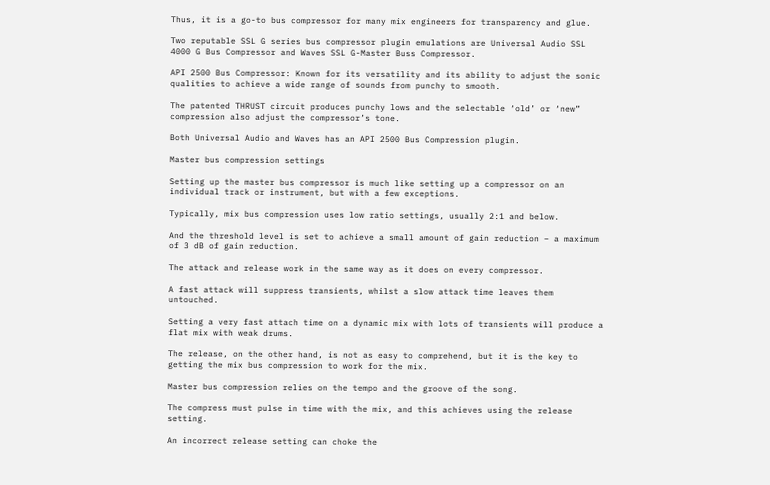Thus, it is a go-to bus compressor for many mix engineers for transparency and glue.

Two reputable SSL G series bus compressor plugin emulations are Universal Audio SSL 4000 G Bus Compressor and Waves SSL G-Master Buss Compressor.

API 2500 Bus Compressor: Known for its versatility and its ability to adjust the sonic qualities to achieve a wide range of sounds from punchy to smooth.

The patented THRUST circuit produces punchy lows and the selectable ‘old’ or ‘new” compression also adjust the compressor’s tone.

Both Universal Audio and Waves has an API 2500 Bus Compression plugin.

Master bus compression settings

Setting up the master bus compressor is much like setting up a compressor on an individual track or instrument, but with a few exceptions.

Typically, mix bus compression uses low ratio settings, usually 2:1 and below.

And the threshold level is set to achieve a small amount of gain reduction – a maximum of 3 dB of gain reduction.

The attack and release work in the same way as it does on every compressor.

A fast attack will suppress transients, whilst a slow attack time leaves them untouched.

Setting a very fast attach time on a dynamic mix with lots of transients will produce a flat mix with weak drums.

The release, on the other hand, is not as easy to comprehend, but it is the key to getting the mix bus compression to work for the mix.

Master bus compression relies on the tempo and the groove of the song.

The compress must pulse in time with the mix, and this achieves using the release setting.

An incorrect release setting can choke the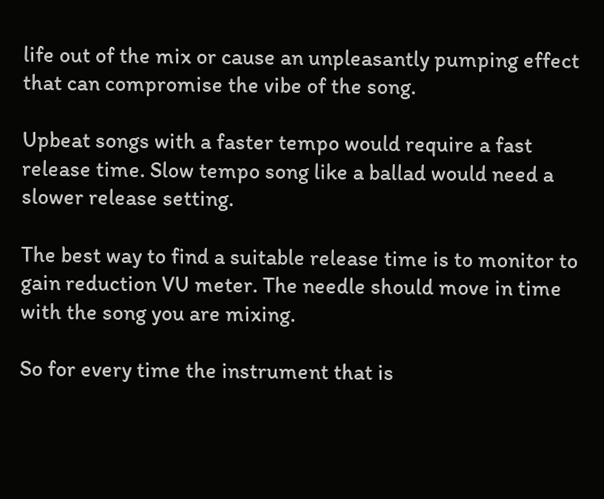life out of the mix or cause an unpleasantly pumping effect that can compromise the vibe of the song.

Upbeat songs with a faster tempo would require a fast release time. Slow tempo song like a ballad would need a slower release setting.

The best way to find a suitable release time is to monitor to gain reduction VU meter. The needle should move in time with the song you are mixing.

So for every time the instrument that is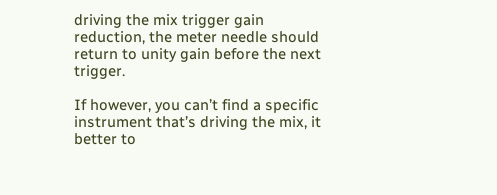driving the mix trigger gain reduction, the meter needle should return to unity gain before the next trigger.

If however, you can’t find a specific instrument that’s driving the mix, it better to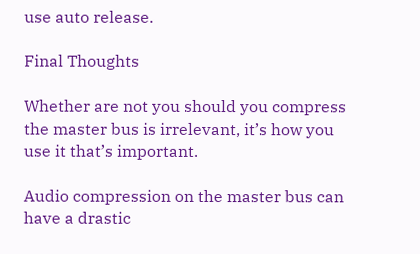use auto release.

Final Thoughts

Whether are not you should you compress the master bus is irrelevant, it’s how you use it that’s important.

Audio compression on the master bus can have a drastic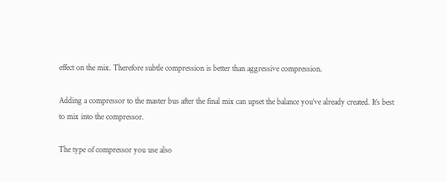effect on the mix. Therefore subtle compression is better than aggressive compression.

Adding a compressor to the master bus after the final mix can upset the balance you’ve already created. It’s best to mix into the compressor.

The type of compressor you use also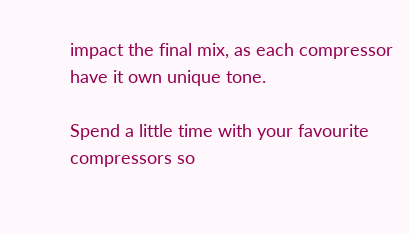impact the final mix, as each compressor have it own unique tone.

Spend a little time with your favourite compressors so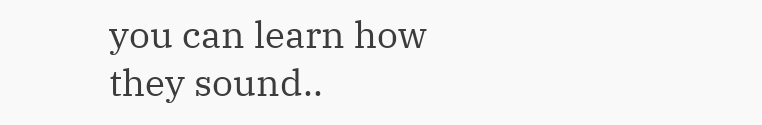you can learn how they sound..